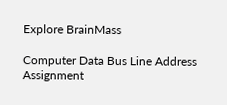Explore BrainMass

Computer Data Bus Line Address Assignment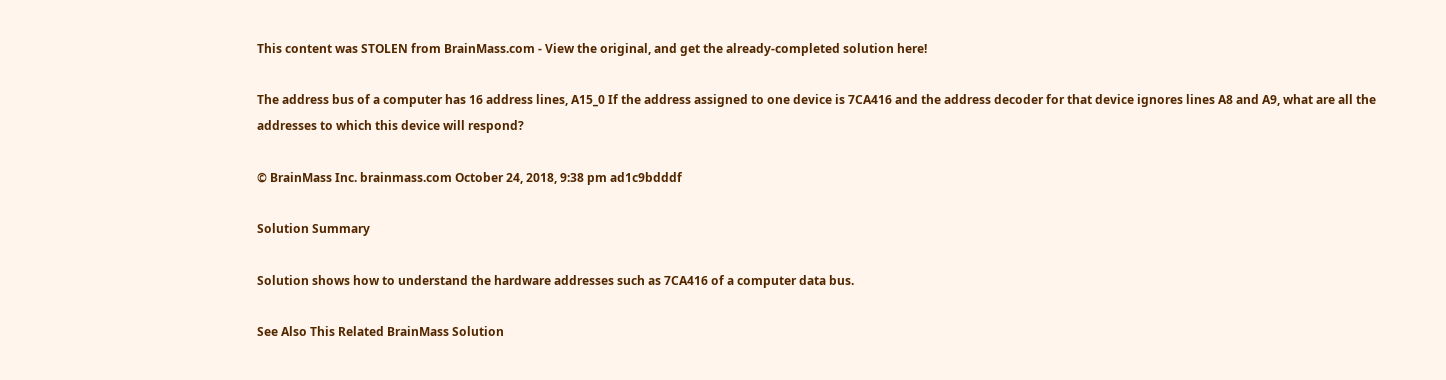This content was STOLEN from BrainMass.com - View the original, and get the already-completed solution here!

The address bus of a computer has 16 address lines, A15_0 If the address assigned to one device is 7CA416 and the address decoder for that device ignores lines A8 and A9, what are all the addresses to which this device will respond?

© BrainMass Inc. brainmass.com October 24, 2018, 9:38 pm ad1c9bdddf

Solution Summary

Solution shows how to understand the hardware addresses such as 7CA416 of a computer data bus.

See Also This Related BrainMass Solution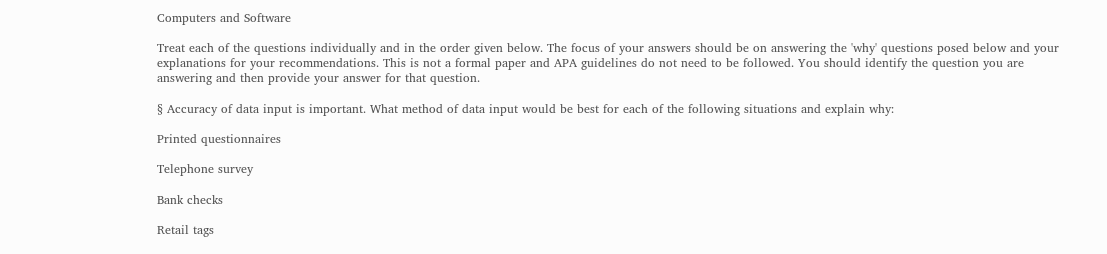Computers and Software

Treat each of the questions individually and in the order given below. The focus of your answers should be on answering the 'why' questions posed below and your explanations for your recommendations. This is not a formal paper and APA guidelines do not need to be followed. You should identify the question you are answering and then provide your answer for that question.

§ Accuracy of data input is important. What method of data input would be best for each of the following situations and explain why:

Printed questionnaires

Telephone survey

Bank checks

Retail tags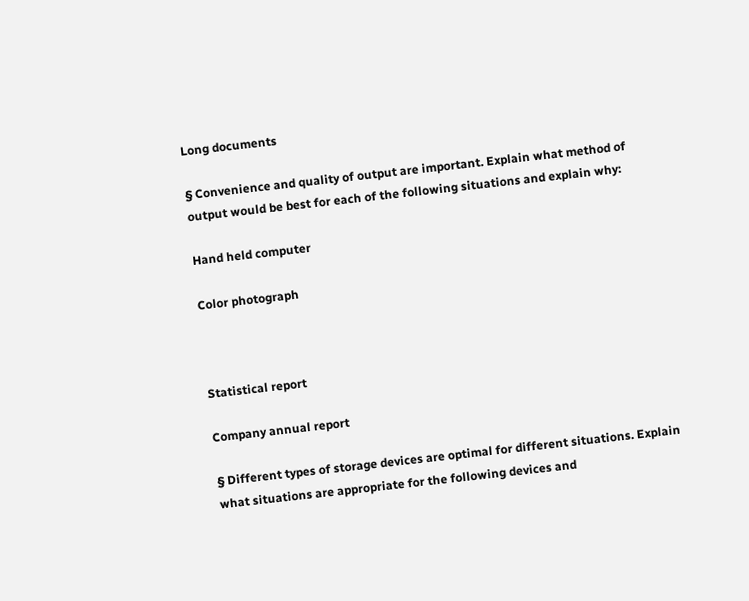Long documents

§ Convenience and quality of output are important. Explain what method of output would be best for each of the following situations and explain why:

Hand held computer

Color photograph



Statistical report

Company annual report

§ Different types of storage devices are optimal for different situations. Explain what situations are appropriate for the following devices and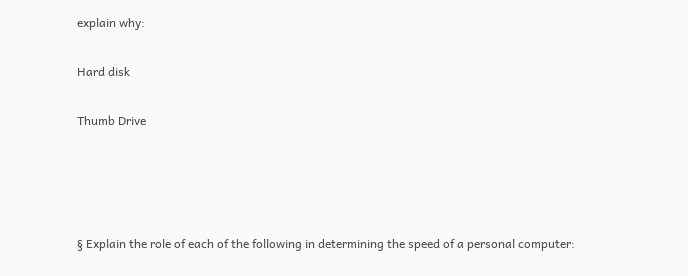explain why:

Hard disk

Thumb Drive




§ Explain the role of each of the following in determining the speed of a personal computer: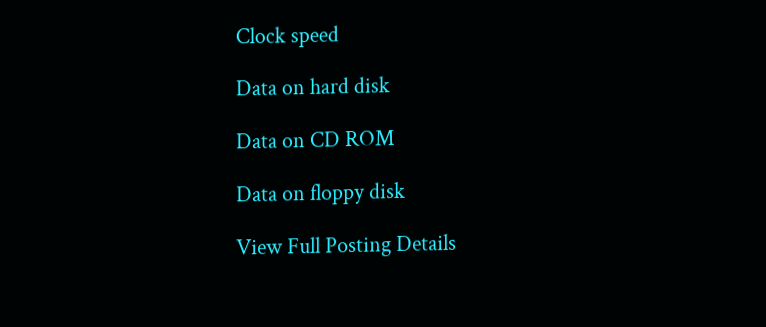Clock speed

Data on hard disk

Data on CD ROM

Data on floppy disk

View Full Posting Details